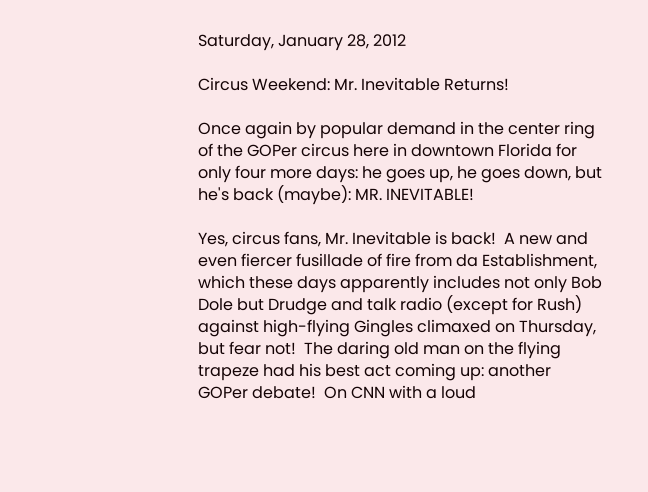Saturday, January 28, 2012

Circus Weekend: Mr. Inevitable Returns!

Once again by popular demand in the center ring of the GOPer circus here in downtown Florida for only four more days: he goes up, he goes down, but he's back (maybe): MR. INEVITABLE!

Yes, circus fans, Mr. Inevitable is back!  A new and even fiercer fusillade of fire from da Establishment, which these days apparently includes not only Bob Dole but Drudge and talk radio (except for Rush) against high-flying Gingles climaxed on Thursday, but fear not!  The daring old man on the flying trapeze had his best act coming up: another GOPer debate!  On CNN with a loud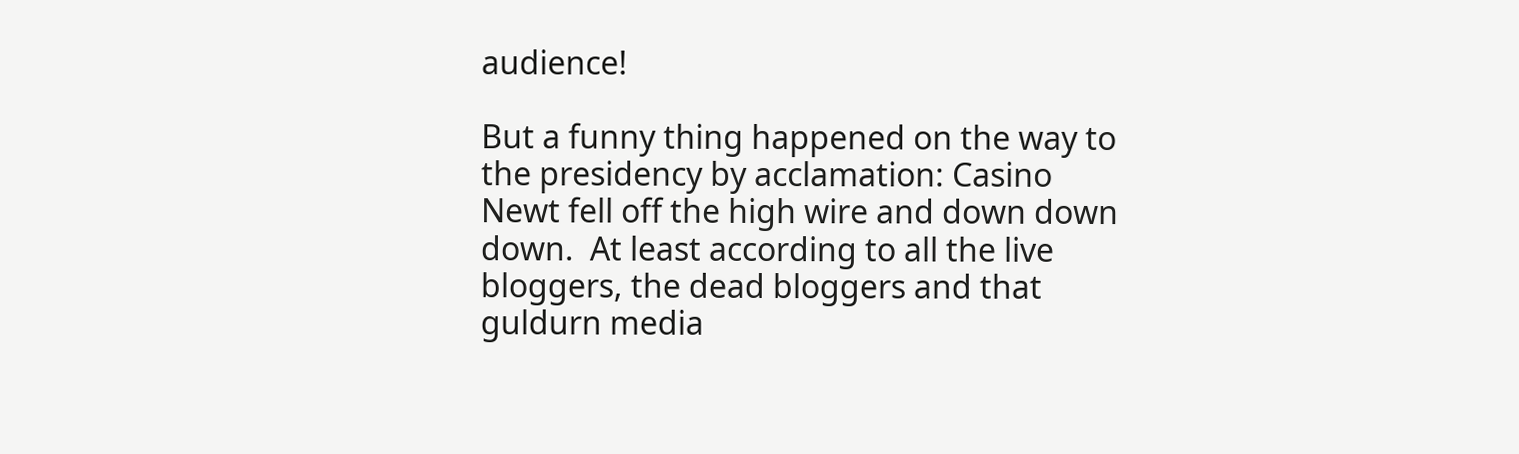audience!

But a funny thing happened on the way to the presidency by acclamation: Casino Newt fell off the high wire and down down down.  At least according to all the live bloggers, the dead bloggers and that guldurn media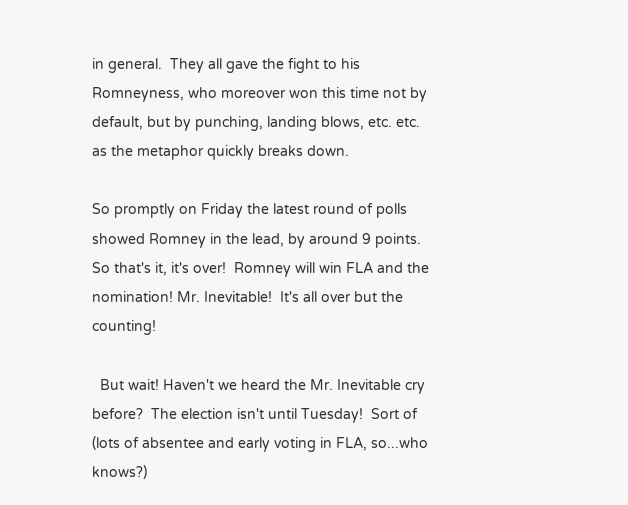in general.  They all gave the fight to his Romneyness, who moreover won this time not by default, but by punching, landing blows, etc. etc.  as the metaphor quickly breaks down.

So promptly on Friday the latest round of polls showed Romney in the lead, by around 9 points.  So that's it, it's over!  Romney will win FLA and the nomination! Mr. Inevitable!  It's all over but the counting!

  But wait! Haven't we heard the Mr. Inevitable cry before?  The election isn't until Tuesday!  Sort of (lots of absentee and early voting in FLA, so...who knows?)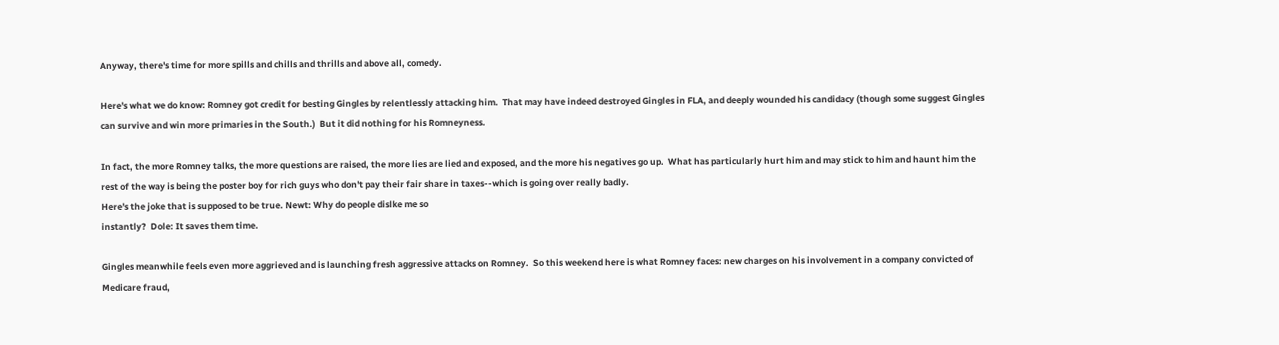Anyway, there's time for more spills and chills and thrills and above all, comedy.

Here's what we do know: Romney got credit for besting Gingles by relentlessly attacking him.  That may have indeed destroyed Gingles in FLA, and deeply wounded his candidacy (though some suggest Gingles can survive and win more primaries in the South.)  But it did nothing for his Romneyness.

In fact, the more Romney talks, the more questions are raised, the more lies are lied and exposed, and the more his negatives go up.  What has particularly hurt him and may stick to him and haunt him the rest of the way is being the poster boy for rich guys who don't pay their fair share in taxes--which is going over really badly.
Here's the joke that is supposed to be true. Newt: Why do people dislke me so
instantly?  Dole: It saves them time.

Gingles meanwhile feels even more aggrieved and is launching fresh aggressive attacks on Romney.  So this weekend here is what Romney faces: new charges on his involvement in a company convicted of Medicare fraud,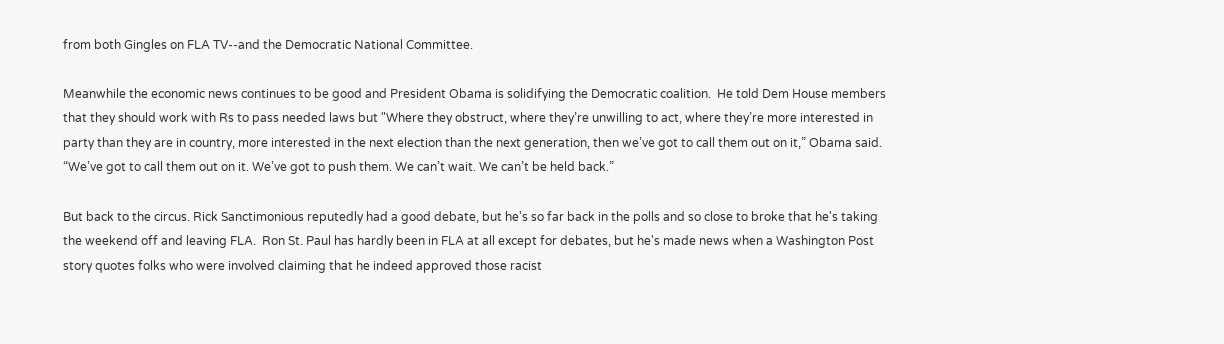from both Gingles on FLA TV--and the Democratic National Committee.

Meanwhile the economic news continues to be good and President Obama is solidifying the Democratic coalition.  He told Dem House members that they should work with Rs to pass needed laws but "Where they obstruct, where they’re unwilling to act, where they’re more interested in party than they are in country, more interested in the next election than the next generation, then we’ve got to call them out on it,” Obama said. “We’ve got to call them out on it. We’ve got to push them. We can’t wait. We can’t be held back.”

But back to the circus. Rick Sanctimonious reputedly had a good debate, but he's so far back in the polls and so close to broke that he's taking the weekend off and leaving FLA.  Ron St. Paul has hardly been in FLA at all except for debates, but he's made news when a Washington Post story quotes folks who were involved claiming that he indeed approved those racist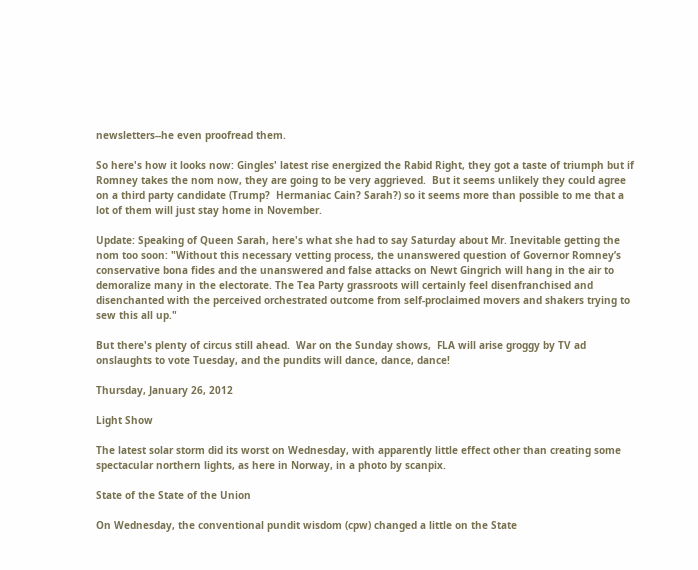newsletters--he even proofread them.

So here's how it looks now: Gingles' latest rise energized the Rabid Right, they got a taste of triumph but if Romney takes the nom now, they are going to be very aggrieved.  But it seems unlikely they could agree on a third party candidate (Trump?  Hermaniac Cain? Sarah?) so it seems more than possible to me that a lot of them will just stay home in November.

Update: Speaking of Queen Sarah, here's what she had to say Saturday about Mr. Inevitable getting the nom too soon: "Without this necessary vetting process, the unanswered question of Governor Romney’s conservative bona fides and the unanswered and false attacks on Newt Gingrich will hang in the air to demoralize many in the electorate. The Tea Party grassroots will certainly feel disenfranchised and disenchanted with the perceived orchestrated outcome from self-proclaimed movers and shakers trying to sew this all up."

But there's plenty of circus still ahead.  War on the Sunday shows,  FLA will arise groggy by TV ad onslaughts to vote Tuesday, and the pundits will dance, dance, dance!

Thursday, January 26, 2012

Light Show

The latest solar storm did its worst on Wednesday, with apparently little effect other than creating some spectacular northern lights, as here in Norway, in a photo by scanpix.

State of the State of the Union

On Wednesday, the conventional pundit wisdom (cpw) changed a little on the State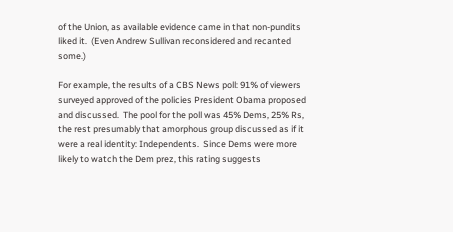of the Union, as available evidence came in that non-pundits liked it.  (Even Andrew Sullivan reconsidered and recanted some.)

For example, the results of a CBS News poll: 91% of viewers surveyed approved of the policies President Obama proposed and discussed.  The pool for the poll was 45% Dems, 25% Rs, the rest presumably that amorphous group discussed as if it were a real identity: Independents.  Since Dems were more likely to watch the Dem prez, this rating suggests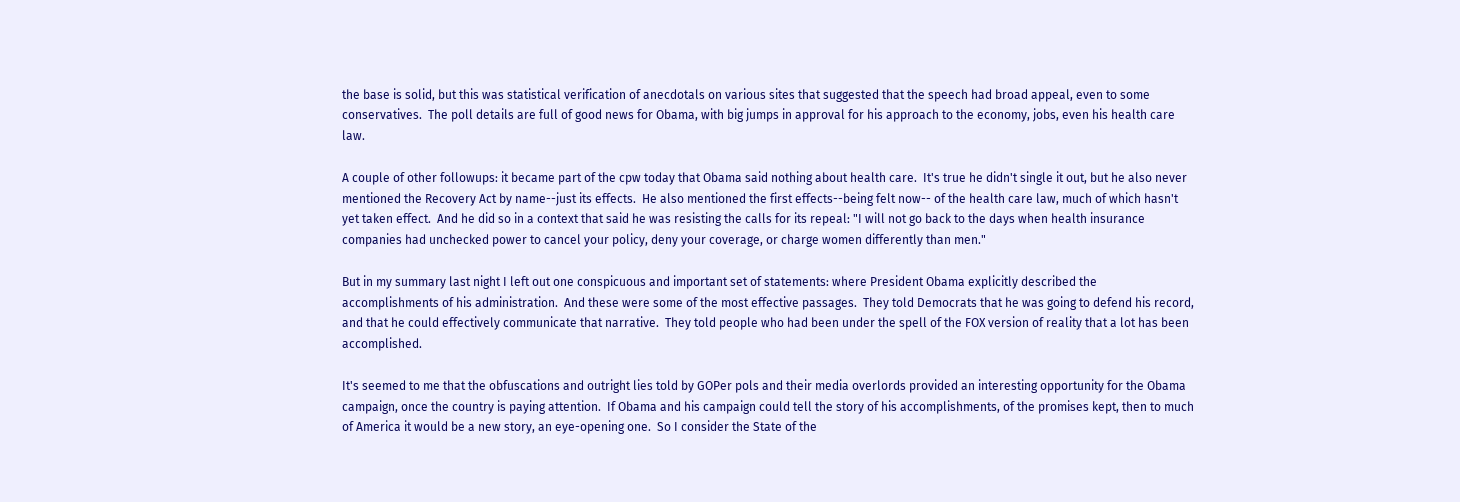the base is solid, but this was statistical verification of anecdotals on various sites that suggested that the speech had broad appeal, even to some conservatives.  The poll details are full of good news for Obama, with big jumps in approval for his approach to the economy, jobs, even his health care law.

A couple of other followups: it became part of the cpw today that Obama said nothing about health care.  It's true he didn't single it out, but he also never mentioned the Recovery Act by name--just its effects.  He also mentioned the first effects--being felt now-- of the health care law, much of which hasn't yet taken effect.  And he did so in a context that said he was resisting the calls for its repeal: "I will not go back to the days when health insurance companies had unchecked power to cancel your policy, deny your coverage, or charge women differently than men."

But in my summary last night I left out one conspicuous and important set of statements: where President Obama explicitly described the accomplishments of his administration.  And these were some of the most effective passages.  They told Democrats that he was going to defend his record, and that he could effectively communicate that narrative.  They told people who had been under the spell of the FOX version of reality that a lot has been accomplished.

It's seemed to me that the obfuscations and outright lies told by GOPer pols and their media overlords provided an interesting opportunity for the Obama campaign, once the country is paying attention.  If Obama and his campaign could tell the story of his accomplishments, of the promises kept, then to much of America it would be a new story, an eye-opening one.  So I consider the State of the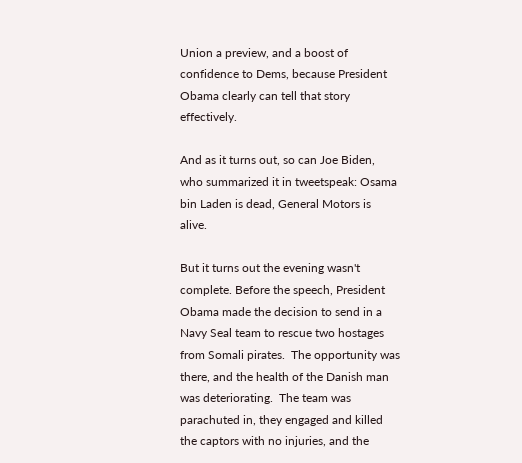Union a preview, and a boost of confidence to Dems, because President Obama clearly can tell that story effectively.

And as it turns out, so can Joe Biden, who summarized it in tweetspeak: Osama bin Laden is dead, General Motors is alive.

But it turns out the evening wasn't complete. Before the speech, President Obama made the decision to send in a Navy Seal team to rescue two hostages from Somali pirates.  The opportunity was there, and the health of the Danish man was deteriorating.  The team was parachuted in, they engaged and killed the captors with no injuries, and the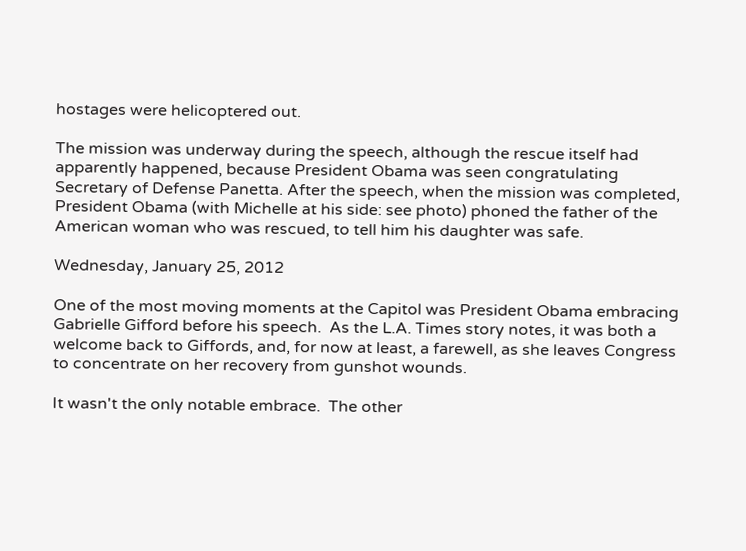hostages were helicoptered out.

The mission was underway during the speech, although the rescue itself had apparently happened, because President Obama was seen congratulating Secretary of Defense Panetta. After the speech, when the mission was completed, President Obama (with Michelle at his side: see photo) phoned the father of the American woman who was rescued, to tell him his daughter was safe.

Wednesday, January 25, 2012

One of the most moving moments at the Capitol was President Obama embracing Gabrielle Gifford before his speech.  As the L.A. Times story notes, it was both a welcome back to Giffords, and, for now at least, a farewell, as she leaves Congress to concentrate on her recovery from gunshot wounds.

It wasn't the only notable embrace.  The other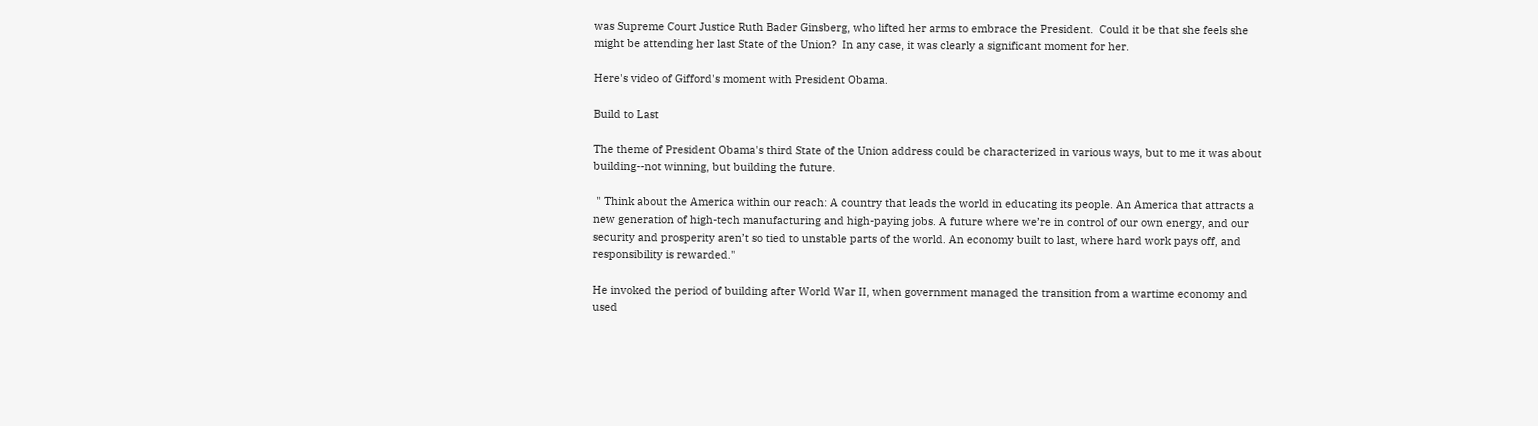was Supreme Court Justice Ruth Bader Ginsberg, who lifted her arms to embrace the President.  Could it be that she feels she might be attending her last State of the Union?  In any case, it was clearly a significant moment for her.

Here's video of Gifford's moment with President Obama.

Build to Last

The theme of President Obama's third State of the Union address could be characterized in various ways, but to me it was about building--not winning, but building the future.

 " Think about the America within our reach: A country that leads the world in educating its people. An America that attracts a new generation of high-tech manufacturing and high-paying jobs. A future where we’re in control of our own energy, and our security and prosperity aren’t so tied to unstable parts of the world. An economy built to last, where hard work pays off, and responsibility is rewarded."

He invoked the period of building after World War II, when government managed the transition from a wartime economy and used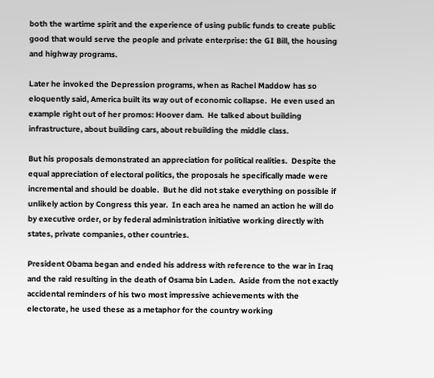both the wartime spirit and the experience of using public funds to create public good that would serve the people and private enterprise: the GI Bill, the housing and highway programs.

Later he invoked the Depression programs, when as Rachel Maddow has so eloquently said, America built its way out of economic collapse.  He even used an example right out of her promos: Hoover dam.  He talked about building infrastructure, about building cars, about rebuilding the middle class.

But his proposals demonstrated an appreciation for political realities.  Despite the equal appreciation of electoral politics, the proposals he specifically made were incremental and should be doable.  But he did not stake everything on possible if unlikely action by Congress this year.  In each area he named an action he will do by executive order, or by federal administration initiative working directly with states, private companies, other countries.

President Obama began and ended his address with reference to the war in Iraq and the raid resulting in the death of Osama bin Laden.  Aside from the not exactly accidental reminders of his two most impressive achievements with the electorate, he used these as a metaphor for the country working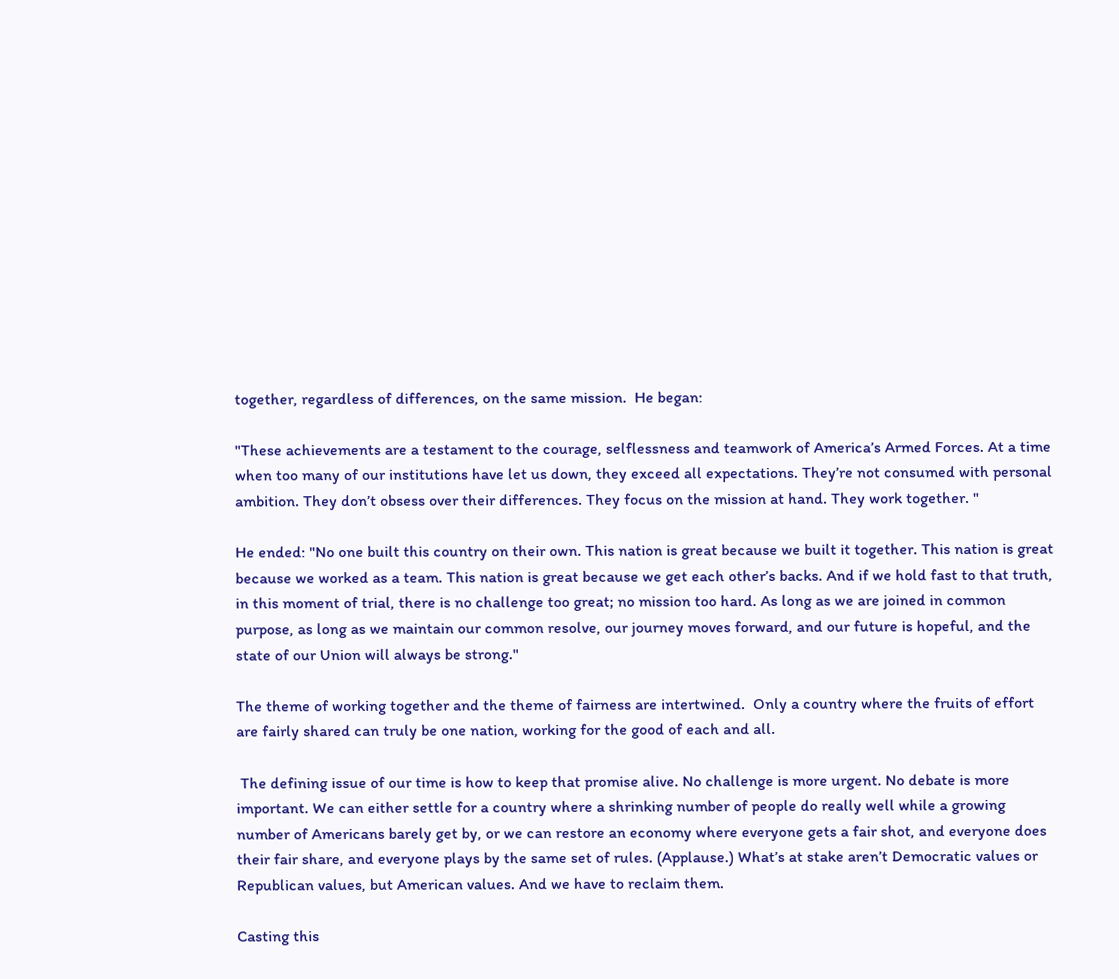together, regardless of differences, on the same mission.  He began:

"These achievements are a testament to the courage, selflessness and teamwork of America’s Armed Forces. At a time when too many of our institutions have let us down, they exceed all expectations. They’re not consumed with personal ambition. They don’t obsess over their differences. They focus on the mission at hand. They work together. "

He ended: "No one built this country on their own. This nation is great because we built it together. This nation is great because we worked as a team. This nation is great because we get each other’s backs. And if we hold fast to that truth, in this moment of trial, there is no challenge too great; no mission too hard. As long as we are joined in common purpose, as long as we maintain our common resolve, our journey moves forward, and our future is hopeful, and the state of our Union will always be strong."

The theme of working together and the theme of fairness are intertwined.  Only a country where the fruits of effort are fairly shared can truly be one nation, working for the good of each and all.

 The defining issue of our time is how to keep that promise alive. No challenge is more urgent. No debate is more important. We can either settle for a country where a shrinking number of people do really well while a growing number of Americans barely get by, or we can restore an economy where everyone gets a fair shot, and everyone does their fair share, and everyone plays by the same set of rules. (Applause.) What’s at stake aren’t Democratic values or Republican values, but American values. And we have to reclaim them.

Casting this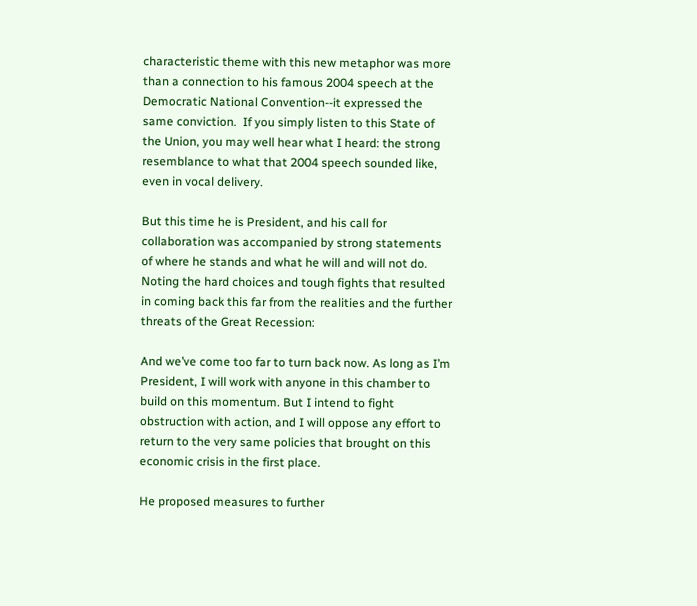characteristic theme with this new metaphor was more than a connection to his famous 2004 speech at the Democratic National Convention--it expressed the same conviction.  If you simply listen to this State of the Union, you may well hear what I heard: the strong resemblance to what that 2004 speech sounded like, even in vocal delivery.

But this time he is President, and his call for collaboration was accompanied by strong statements of where he stands and what he will and will not do. Noting the hard choices and tough fights that resulted in coming back this far from the realities and the further threats of the Great Recession:

And we’ve come too far to turn back now. As long as I’m President, I will work with anyone in this chamber to build on this momentum. But I intend to fight obstruction with action, and I will oppose any effort to return to the very same policies that brought on this economic crisis in the first place.

He proposed measures to further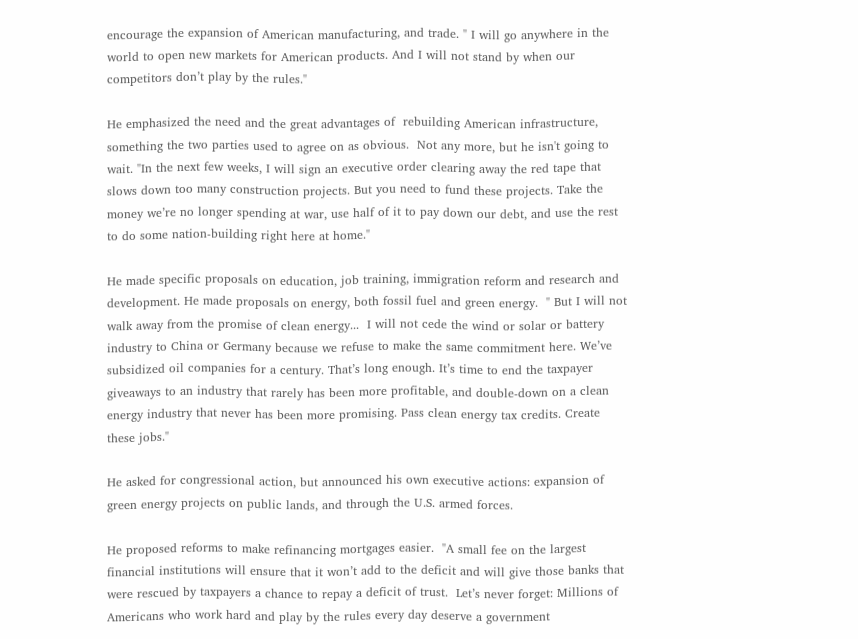encourage the expansion of American manufacturing, and trade. " I will go anywhere in the world to open new markets for American products. And I will not stand by when our competitors don’t play by the rules."

He emphasized the need and the great advantages of  rebuilding American infrastructure, something the two parties used to agree on as obvious.  Not any more, but he isn't going to wait. "In the next few weeks, I will sign an executive order clearing away the red tape that slows down too many construction projects. But you need to fund these projects. Take the money we’re no longer spending at war, use half of it to pay down our debt, and use the rest to do some nation-building right here at home."

He made specific proposals on education, job training, immigration reform and research and development. He made proposals on energy, both fossil fuel and green energy.  " But I will not walk away from the promise of clean energy...  I will not cede the wind or solar or battery industry to China or Germany because we refuse to make the same commitment here. We’ve subsidized oil companies for a century. That’s long enough. It’s time to end the taxpayer giveaways to an industry that rarely has been more profitable, and double-down on a clean energy industry that never has been more promising. Pass clean energy tax credits. Create these jobs."

He asked for congressional action, but announced his own executive actions: expansion of green energy projects on public lands, and through the U.S. armed forces.

He proposed reforms to make refinancing mortgages easier.  "A small fee on the largest financial institutions will ensure that it won’t add to the deficit and will give those banks that were rescued by taxpayers a chance to repay a deficit of trust.  Let’s never forget: Millions of Americans who work hard and play by the rules every day deserve a government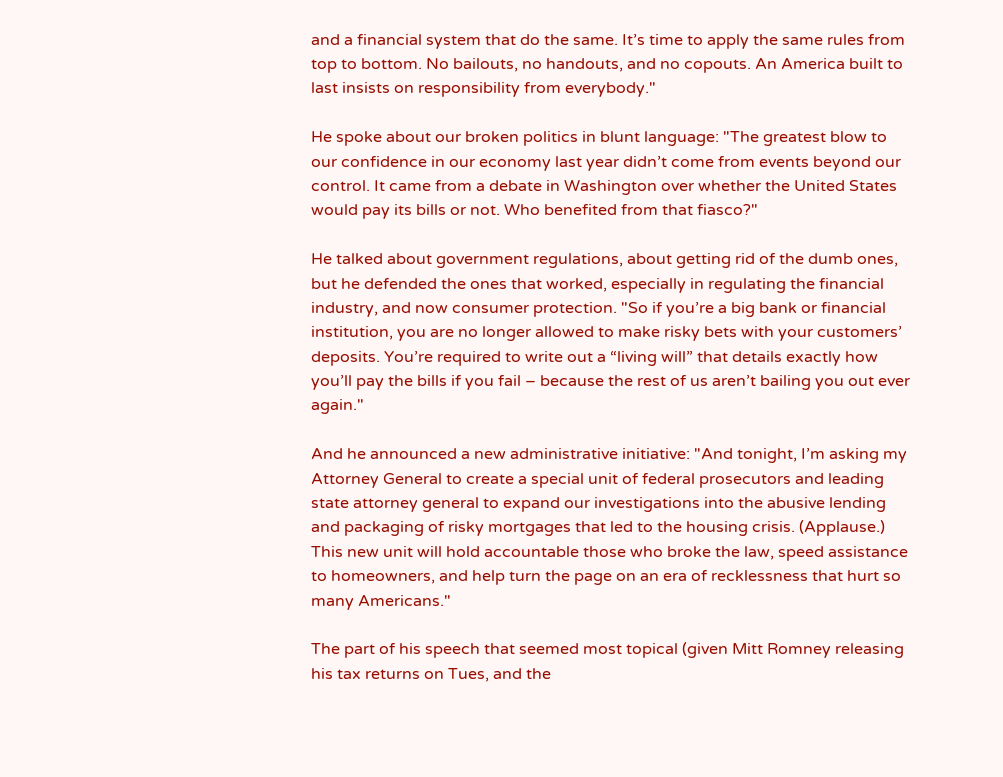and a financial system that do the same. It’s time to apply the same rules from top to bottom. No bailouts, no handouts, and no copouts. An America built to last insists on responsibility from everybody."

He spoke about our broken politics in blunt language: "The greatest blow to our confidence in our economy last year didn’t come from events beyond our control. It came from a debate in Washington over whether the United States would pay its bills or not. Who benefited from that fiasco?"

He talked about government regulations, about getting rid of the dumb ones, but he defended the ones that worked, especially in regulating the financial industry, and now consumer protection. "So if you’re a big bank or financial institution, you are no longer allowed to make risky bets with your customers’ deposits. You’re required to write out a “living will” that details exactly how you’ll pay the bills if you fail – because the rest of us aren’t bailing you out ever again."

And he announced a new administrative initiative: "And tonight, I’m asking my Attorney General to create a special unit of federal prosecutors and leading state attorney general to expand our investigations into the abusive lending and packaging of risky mortgages that led to the housing crisis. (Applause.) This new unit will hold accountable those who broke the law, speed assistance to homeowners, and help turn the page on an era of recklessness that hurt so many Americans."

The part of his speech that seemed most topical (given Mitt Romney releasing his tax returns on Tues, and the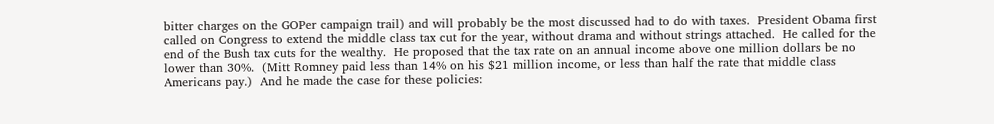bitter charges on the GOPer campaign trail) and will probably be the most discussed had to do with taxes.  President Obama first called on Congress to extend the middle class tax cut for the year, without drama and without strings attached.  He called for the end of the Bush tax cuts for the wealthy.  He proposed that the tax rate on an annual income above one million dollars be no lower than 30%.  (Mitt Romney paid less than 14% on his $21 million income, or less than half the rate that middle class Americans pay.)  And he made the case for these policies: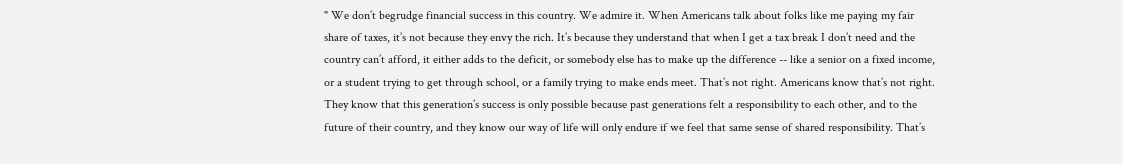" We don’t begrudge financial success in this country. We admire it. When Americans talk about folks like me paying my fair share of taxes, it’s not because they envy the rich. It’s because they understand that when I get a tax break I don’t need and the country can’t afford, it either adds to the deficit, or somebody else has to make up the difference -- like a senior on a fixed income, or a student trying to get through school, or a family trying to make ends meet. That’s not right. Americans know that’s not right. They know that this generation’s success is only possible because past generations felt a responsibility to each other, and to the future of their country, and they know our way of life will only endure if we feel that same sense of shared responsibility. That’s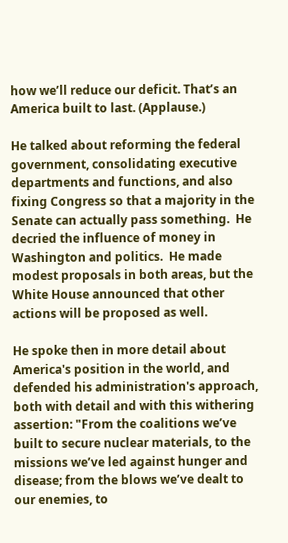how we’ll reduce our deficit. That’s an America built to last. (Applause.)

He talked about reforming the federal government, consolidating executive departments and functions, and also fixing Congress so that a majority in the Senate can actually pass something.  He decried the influence of money in Washington and politics.  He made modest proposals in both areas, but the White House announced that other actions will be proposed as well.

He spoke then in more detail about America's position in the world, and defended his administration's approach, both with detail and with this withering assertion: "From the coalitions we’ve built to secure nuclear materials, to the missions we’ve led against hunger and disease; from the blows we’ve dealt to our enemies, to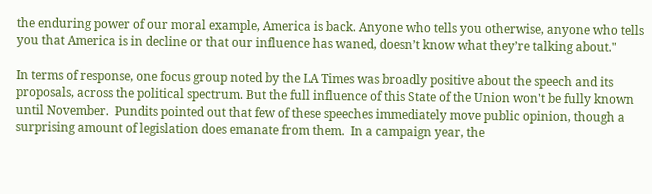the enduring power of our moral example, America is back. Anyone who tells you otherwise, anyone who tells you that America is in decline or that our influence has waned, doesn’t know what they’re talking about."

In terms of response, one focus group noted by the LA Times was broadly positive about the speech and its proposals, across the political spectrum. But the full influence of this State of the Union won't be fully known until November.  Pundits pointed out that few of these speeches immediately move public opinion, though a surprising amount of legislation does emanate from them.  In a campaign year, the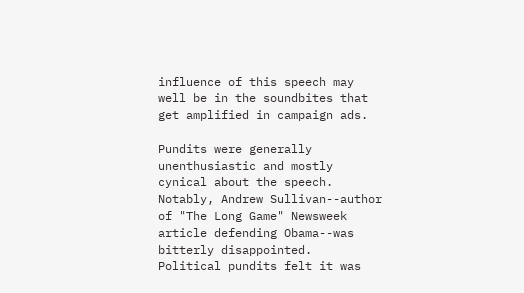influence of this speech may well be in the soundbites that get amplified in campaign ads.

Pundits were generally unenthusiastic and mostly cynical about the speech.  Notably, Andrew Sullivan--author of "The Long Game" Newsweek article defending Obama--was bitterly disappointed.  Political pundits felt it was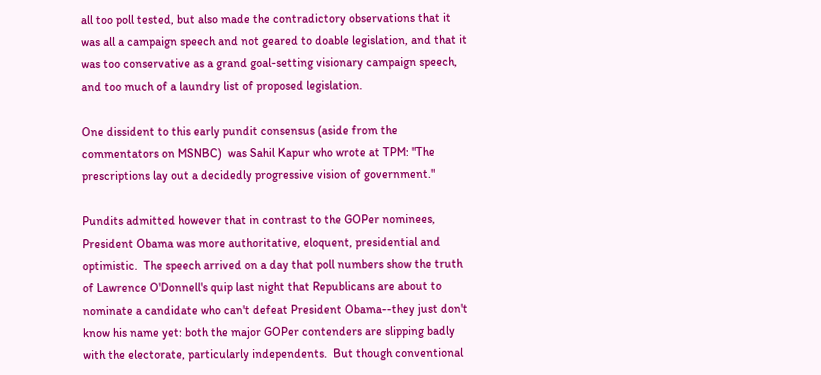all too poll tested, but also made the contradictory observations that it was all a campaign speech and not geared to doable legislation, and that it was too conservative as a grand goal-setting visionary campaign speech, and too much of a laundry list of proposed legislation.

One dissident to this early pundit consensus (aside from the commentators on MSNBC)  was Sahil Kapur who wrote at TPM: "The prescriptions lay out a decidedly progressive vision of government."

Pundits admitted however that in contrast to the GOPer nominees, President Obama was more authoritative, eloquent, presidential and optimistic.  The speech arrived on a day that poll numbers show the truth of Lawrence O'Donnell's quip last night that Republicans are about to nominate a candidate who can't defeat President Obama--they just don't know his name yet: both the major GOPer contenders are slipping badly with the electorate, particularly independents.  But though conventional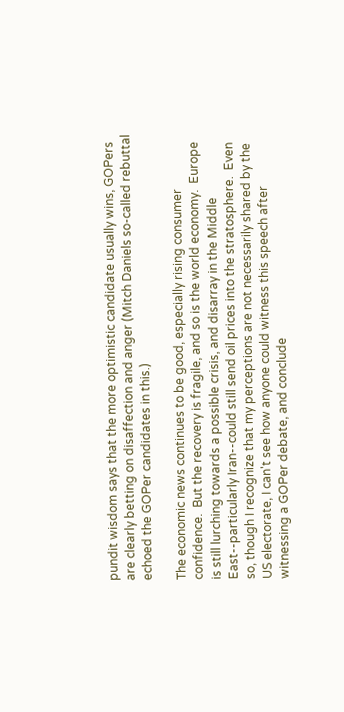pundit wisdom says that the more optimistic candidate usually wins, GOPers are clearly betting on disaffection and anger (Mitch Daniels so-called rebuttal echoed the GOPer candidates in this.)

The economic news continues to be good, especially rising consumer confidence.  But the recovery is fragile, and so is the world economy.  Europe is still lurching towards a possible crisis, and disarray in the Middle East--particularly Iran--could still send oil prices into the stratosphere.  Even so, though I recognize that my perceptions are not necessarily shared by the US electorate, I can't see how anyone could witness this speech after witnessing a GOPer debate, and conclude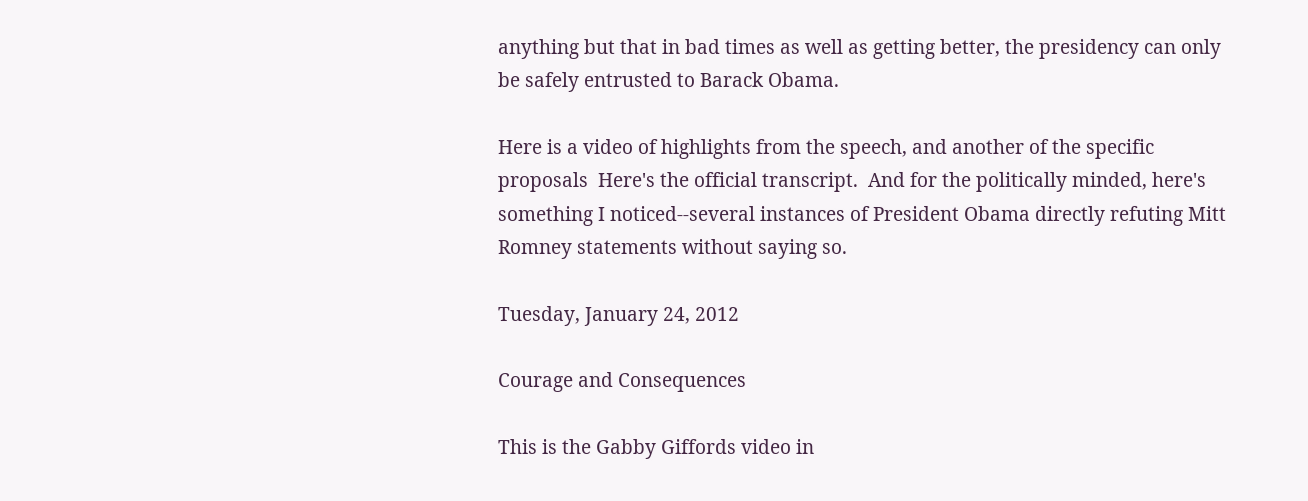anything but that in bad times as well as getting better, the presidency can only be safely entrusted to Barack Obama.

Here is a video of highlights from the speech, and another of the specific proposals  Here's the official transcript.  And for the politically minded, here's something I noticed--several instances of President Obama directly refuting Mitt Romney statements without saying so.

Tuesday, January 24, 2012

Courage and Consequences

This is the Gabby Giffords video in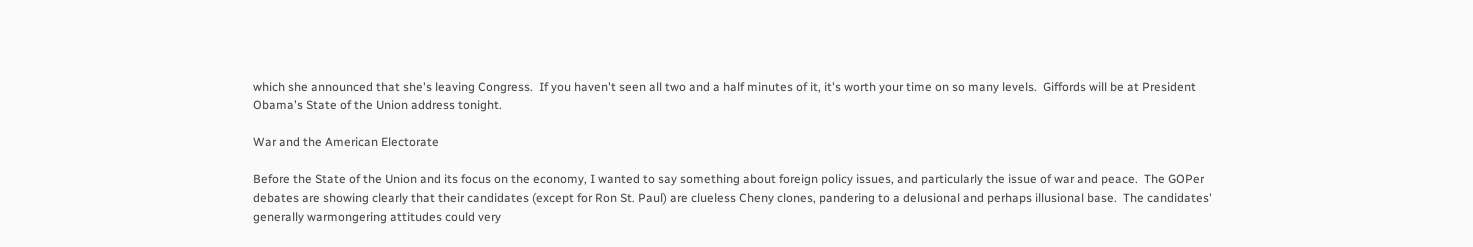which she announced that she's leaving Congress.  If you haven't seen all two and a half minutes of it, it's worth your time on so many levels.  Giffords will be at President Obama's State of the Union address tonight.

War and the American Electorate

Before the State of the Union and its focus on the economy, I wanted to say something about foreign policy issues, and particularly the issue of war and peace.  The GOPer debates are showing clearly that their candidates (except for Ron St. Paul) are clueless Cheny clones, pandering to a delusional and perhaps illusional base.  The candidates' generally warmongering attitudes could very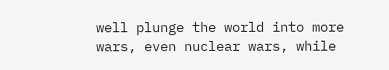well plunge the world into more wars, even nuclear wars, while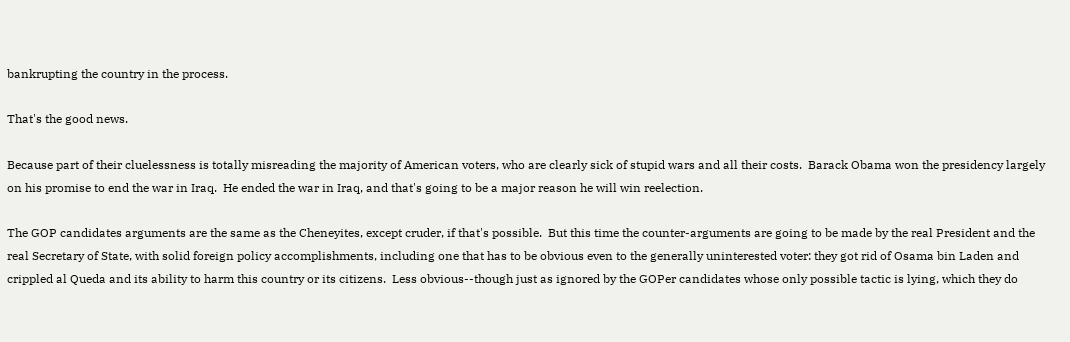bankrupting the country in the process.

That's the good news.

Because part of their cluelessness is totally misreading the majority of American voters, who are clearly sick of stupid wars and all their costs.  Barack Obama won the presidency largely on his promise to end the war in Iraq.  He ended the war in Iraq, and that's going to be a major reason he will win reelection.

The GOP candidates arguments are the same as the Cheneyites, except cruder, if that's possible.  But this time the counter-arguments are going to be made by the real President and the real Secretary of State, with solid foreign policy accomplishments, including one that has to be obvious even to the generally uninterested voter: they got rid of Osama bin Laden and crippled al Queda and its ability to harm this country or its citizens.  Less obvious--though just as ignored by the GOPer candidates whose only possible tactic is lying, which they do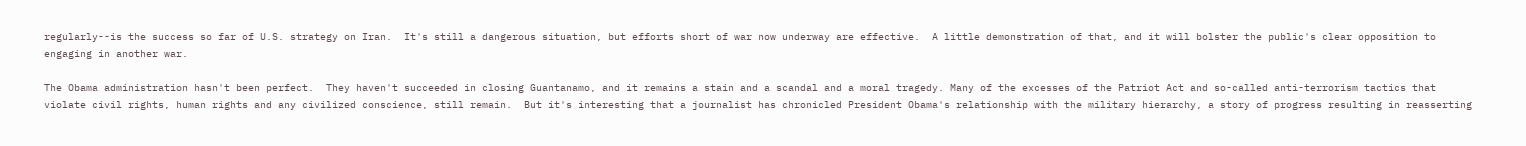regularly--is the success so far of U.S. strategy on Iran.  It's still a dangerous situation, but efforts short of war now underway are effective.  A little demonstration of that, and it will bolster the public's clear opposition to engaging in another war.

The Obama administration hasn't been perfect.  They haven't succeeded in closing Guantanamo, and it remains a stain and a scandal and a moral tragedy. Many of the excesses of the Patriot Act and so-called anti-terrorism tactics that violate civil rights, human rights and any civilized conscience, still remain.  But it's interesting that a journalist has chronicled President Obama's relationship with the military hierarchy, a story of progress resulting in reasserting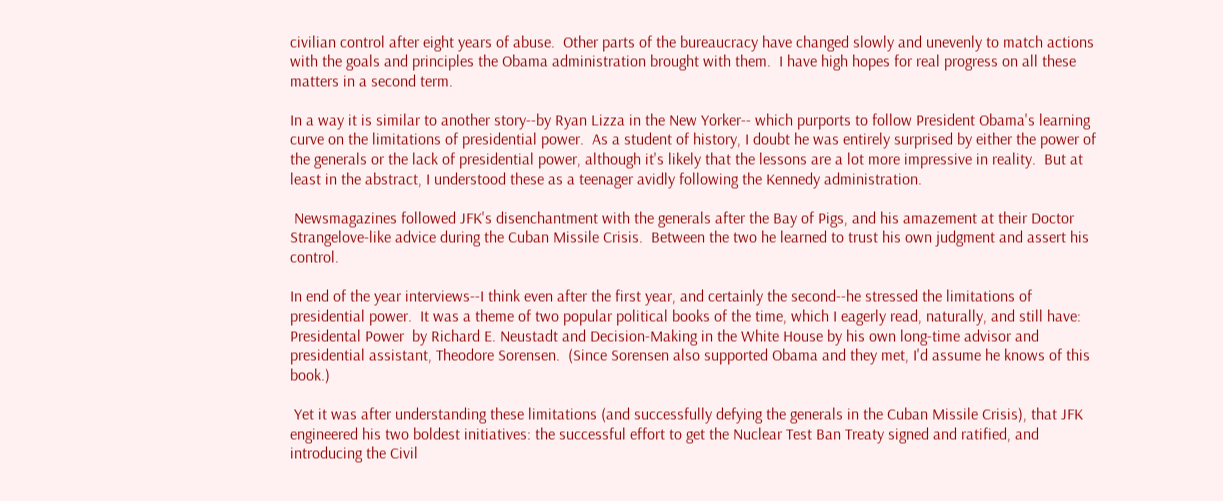civilian control after eight years of abuse.  Other parts of the bureaucracy have changed slowly and unevenly to match actions with the goals and principles the Obama administration brought with them.  I have high hopes for real progress on all these matters in a second term.

In a way it is similar to another story--by Ryan Lizza in the New Yorker-- which purports to follow President Obama's learning curve on the limitations of presidential power.  As a student of history, I doubt he was entirely surprised by either the power of the generals or the lack of presidential power, although it's likely that the lessons are a lot more impressive in reality.  But at least in the abstract, I understood these as a teenager avidly following the Kennedy administration.

 Newsmagazines followed JFK's disenchantment with the generals after the Bay of Pigs, and his amazement at their Doctor Strangelove-like advice during the Cuban Missile Crisis.  Between the two he learned to trust his own judgment and assert his control.

In end of the year interviews--I think even after the first year, and certainly the second--he stressed the limitations of presidential power.  It was a theme of two popular political books of the time, which I eagerly read, naturally, and still have: Presidental Power  by Richard E. Neustadt and Decision-Making in the White House by his own long-time advisor and presidential assistant, Theodore Sorensen.  (Since Sorensen also supported Obama and they met, I'd assume he knows of this book.)

 Yet it was after understanding these limitations (and successfully defying the generals in the Cuban Missile Crisis), that JFK engineered his two boldest initiatives: the successful effort to get the Nuclear Test Ban Treaty signed and ratified, and introducing the Civil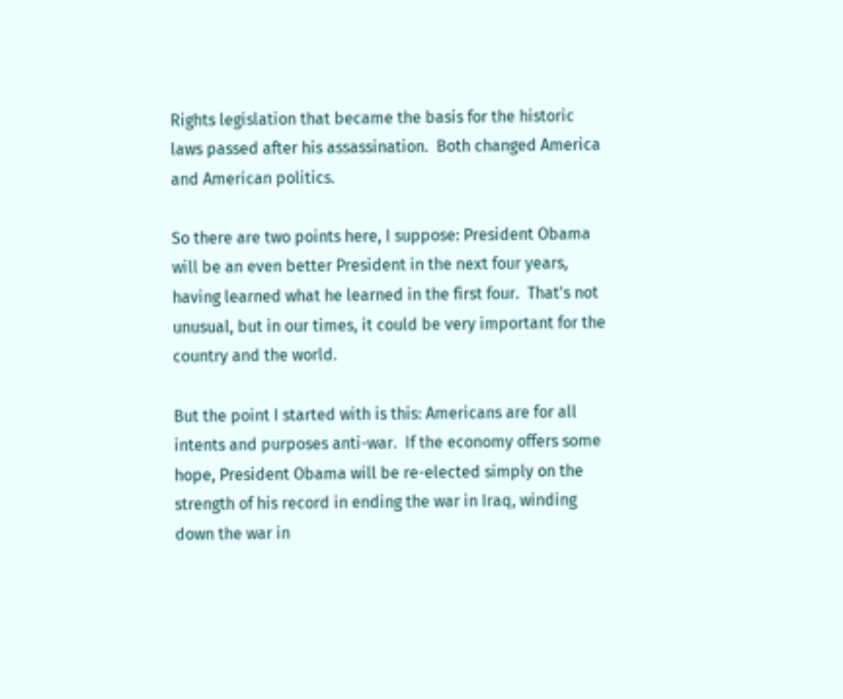Rights legislation that became the basis for the historic laws passed after his assassination.  Both changed America and American politics.

So there are two points here, I suppose: President Obama will be an even better President in the next four years, having learned what he learned in the first four.  That's not unusual, but in our times, it could be very important for the country and the world.

But the point I started with is this: Americans are for all intents and purposes anti-war.  If the economy offers some hope, President Obama will be re-elected simply on the strength of his record in ending the war in Iraq, winding down the war in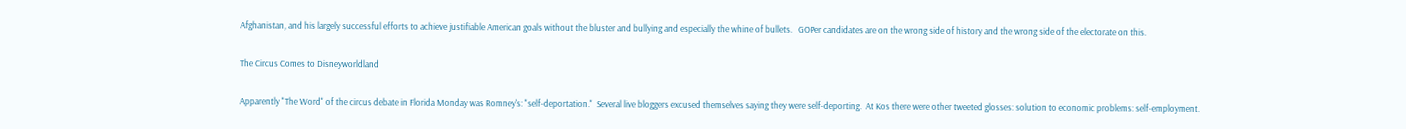Afghanistan, and his largely successful efforts to achieve justifiable American goals without the bluster and bullying and especially the whine of bullets.   GOPer candidates are on the wrong side of history and the wrong side of the electorate on this.

The Circus Comes to Disneyworldland

Apparently "The Word" of the circus debate in Florida Monday was Romney's: "self-deportation."  Several live bloggers excused themselves saying they were self-deporting.  At Kos there were other tweeted glosses: solution to economic problems: self-employment.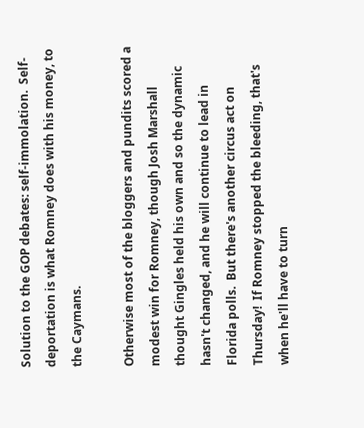Solution to the GOP debates: self-immolation.  Self-deportation is what Romney does with his money, to the Caymans.

Otherwise most of the bloggers and pundits scored a modest win for Romney, though Josh Marshall thought Gingles held his own and so the dynamic hasn't changed, and he will continue to lead in Florida polls.  But there's another circus act on Thursday!  If Romney stopped the bleeding, that's when he'll have to turn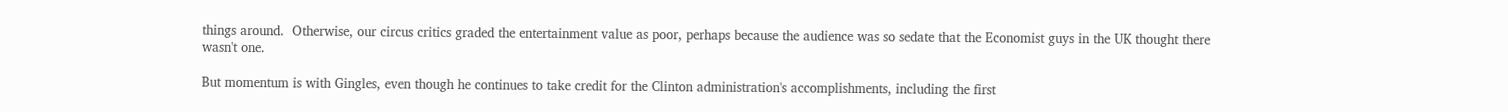things around.  Otherwise, our circus critics graded the entertainment value as poor, perhaps because the audience was so sedate that the Economist guys in the UK thought there wasn't one.

But momentum is with Gingles, even though he continues to take credit for the Clinton administration's accomplishments, including the first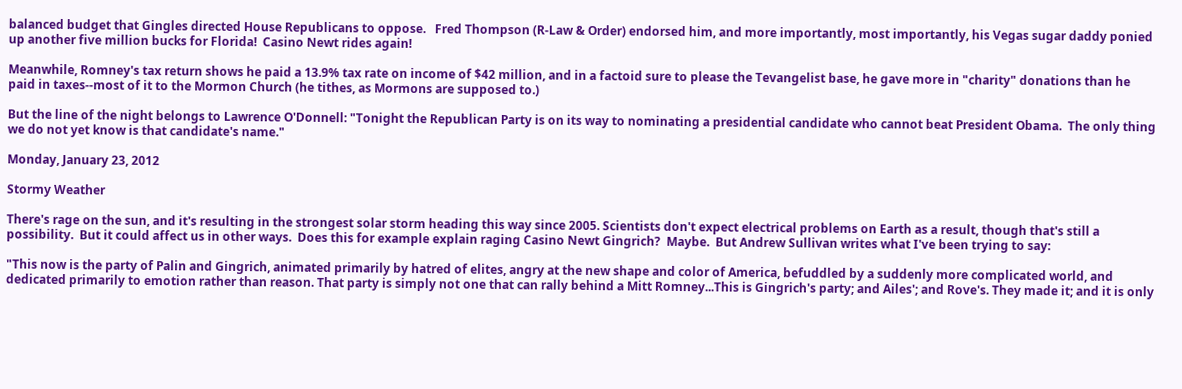balanced budget that Gingles directed House Republicans to oppose.   Fred Thompson (R-Law & Order) endorsed him, and more importantly, most importantly, his Vegas sugar daddy ponied up another five million bucks for Florida!  Casino Newt rides again!

Meanwhile, Romney's tax return shows he paid a 13.9% tax rate on income of $42 million, and in a factoid sure to please the Tevangelist base, he gave more in "charity" donations than he paid in taxes--most of it to the Mormon Church (he tithes, as Mormons are supposed to.)

But the line of the night belongs to Lawrence O'Donnell: "Tonight the Republican Party is on its way to nominating a presidential candidate who cannot beat President Obama.  The only thing we do not yet know is that candidate's name."

Monday, January 23, 2012

Stormy Weather

There's rage on the sun, and it's resulting in the strongest solar storm heading this way since 2005. Scientists don't expect electrical problems on Earth as a result, though that's still a possibility.  But it could affect us in other ways.  Does this for example explain raging Casino Newt Gingrich?  Maybe.  But Andrew Sullivan writes what I've been trying to say:

"This now is the party of Palin and Gingrich, animated primarily by hatred of elites, angry at the new shape and color of America, befuddled by a suddenly more complicated world, and dedicated primarily to emotion rather than reason. That party is simply not one that can rally behind a Mitt Romney...This is Gingrich's party; and Ailes'; and Rove's. They made it; and it is only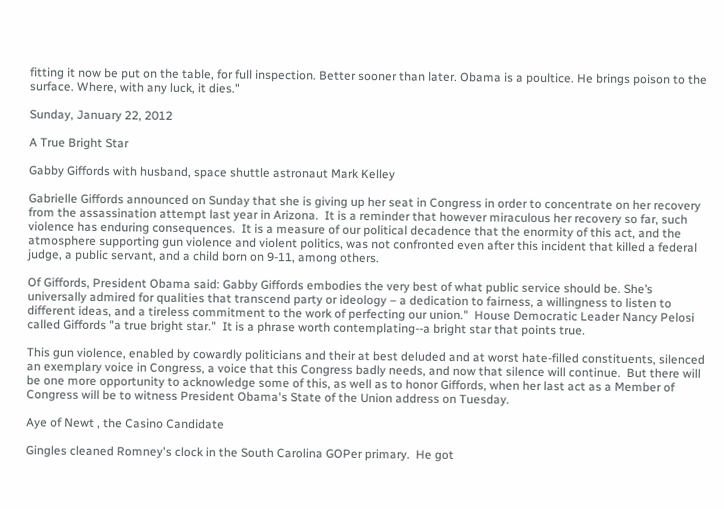fitting it now be put on the table, for full inspection. Better sooner than later. Obama is a poultice. He brings poison to the surface. Where, with any luck, it dies."

Sunday, January 22, 2012

A True Bright Star

Gabby Giffords with husband, space shuttle astronaut Mark Kelley

Gabrielle Giffords announced on Sunday that she is giving up her seat in Congress in order to concentrate on her recovery from the assassination attempt last year in Arizona.  It is a reminder that however miraculous her recovery so far, such violence has enduring consequences.  It is a measure of our political decadence that the enormity of this act, and the atmosphere supporting gun violence and violent politics, was not confronted even after this incident that killed a federal judge, a public servant, and a child born on 9-11, among others.

Of Giffords, President Obama said: Gabby Giffords embodies the very best of what public service should be. She’s universally admired for qualities that transcend party or ideology – a dedication to fairness, a willingness to listen to different ideas, and a tireless commitment to the work of perfecting our union."  House Democratic Leader Nancy Pelosi called Giffords "a true bright star."  It is a phrase worth contemplating--a bright star that points true.

This gun violence, enabled by cowardly politicians and their at best deluded and at worst hate-filled constituents, silenced an exemplary voice in Congress, a voice that this Congress badly needs, and now that silence will continue.  But there will be one more opportunity to acknowledge some of this, as well as to honor Giffords, when her last act as a Member of Congress will be to witness President Obama's State of the Union address on Tuesday.

Aye of Newt , the Casino Candidate

Gingles cleaned Romney's clock in the South Carolina GOPer primary.  He got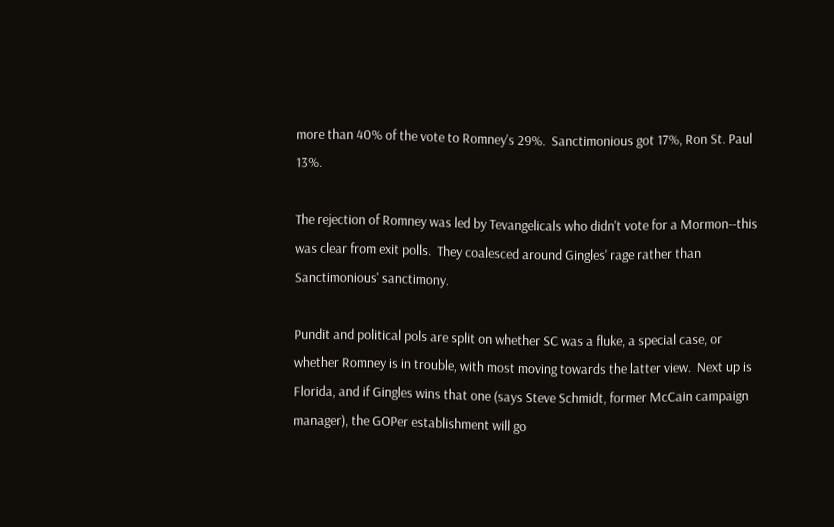more than 40% of the vote to Romney's 29%.  Sanctimonious got 17%, Ron St. Paul 13%.

The rejection of Romney was led by Tevangelicals who didn't vote for a Mormon--this was clear from exit polls.  They coalesced around Gingles' rage rather than Sanctimonious' sanctimony.

Pundit and political pols are split on whether SC was a fluke, a special case, or whether Romney is in trouble, with most moving towards the latter view.  Next up is Florida, and if Gingles wins that one (says Steve Schmidt, former McCain campaign manager), the GOPer establishment will go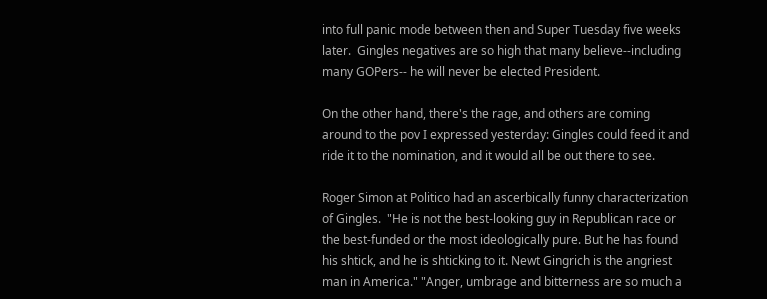into full panic mode between then and Super Tuesday five weeks later.  Gingles negatives are so high that many believe--including many GOPers-- he will never be elected President.

On the other hand, there's the rage, and others are coming around to the pov I expressed yesterday: Gingles could feed it and ride it to the nomination, and it would all be out there to see.

Roger Simon at Politico had an ascerbically funny characterization of Gingles.  "He is not the best-looking guy in Republican race or the best-funded or the most ideologically pure. But he has found his shtick, and he is shticking to it. Newt Gingrich is the angriest man in America." "Anger, umbrage and bitterness are so much a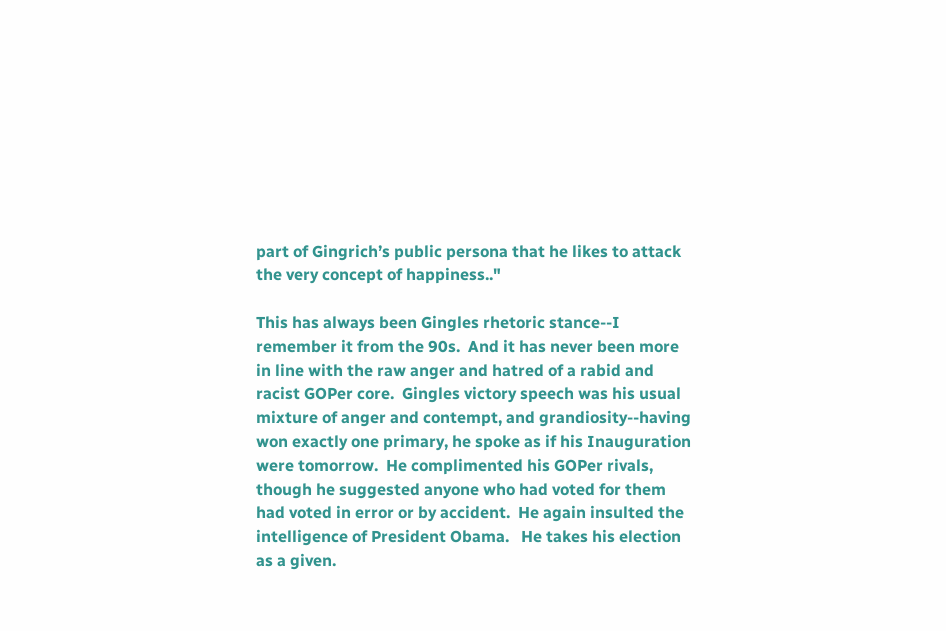part of Gingrich’s public persona that he likes to attack the very concept of happiness.."

This has always been Gingles rhetoric stance--I remember it from the 90s.  And it has never been more in line with the raw anger and hatred of a rabid and racist GOPer core.  Gingles victory speech was his usual mixture of anger and contempt, and grandiosity--having won exactly one primary, he spoke as if his Inauguration were tomorrow.  He complimented his GOPer rivals, though he suggested anyone who had voted for them had voted in error or by accident.  He again insulted the intelligence of President Obama.   He takes his election as a given.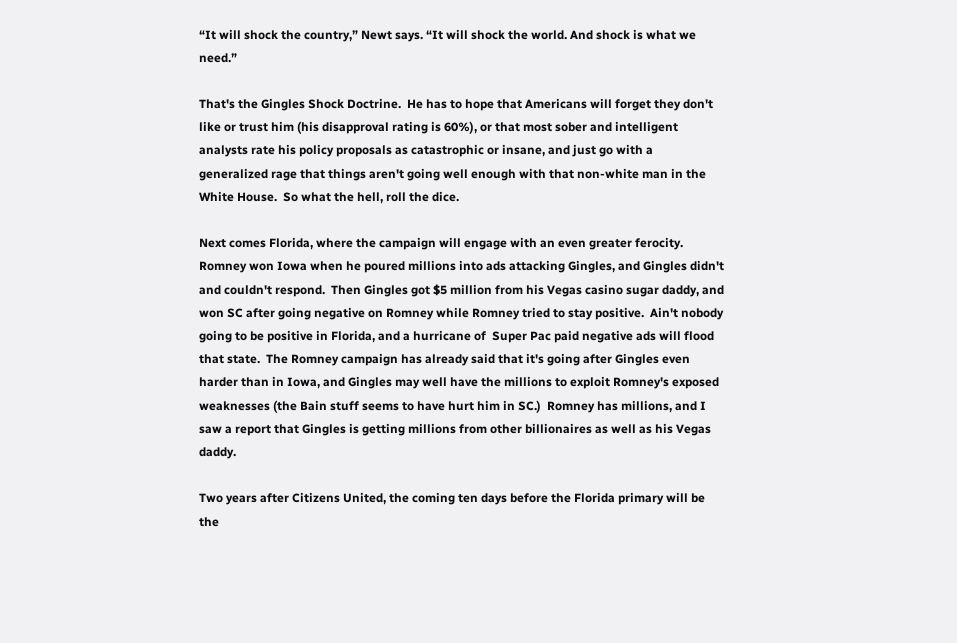“It will shock the country,” Newt says. “It will shock the world. And shock is what we need.”

That's the Gingles Shock Doctrine.  He has to hope that Americans will forget they don't like or trust him (his disapproval rating is 60%), or that most sober and intelligent analysts rate his policy proposals as catastrophic or insane, and just go with a generalized rage that things aren't going well enough with that non-white man in the White House.  So what the hell, roll the dice.

Next comes Florida, where the campaign will engage with an even greater ferocity.  Romney won Iowa when he poured millions into ads attacking Gingles, and Gingles didn't and couldn't respond.  Then Gingles got $5 million from his Vegas casino sugar daddy, and won SC after going negative on Romney while Romney tried to stay positive.  Ain't nobody going to be positive in Florida, and a hurricane of  Super Pac paid negative ads will flood that state.  The Romney campaign has already said that it's going after Gingles even harder than in Iowa, and Gingles may well have the millions to exploit Romney's exposed weaknesses (the Bain stuff seems to have hurt him in SC.)  Romney has millions, and I saw a report that Gingles is getting millions from other billionaires as well as his Vegas daddy.

Two years after Citizens United, the coming ten days before the Florida primary will be the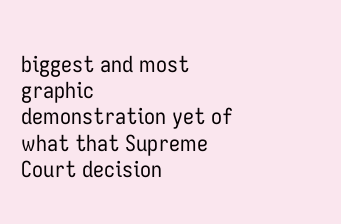biggest and most graphic demonstration yet of what that Supreme Court decision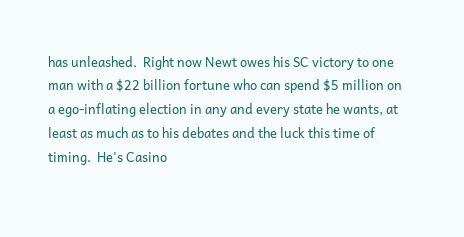has unleashed.  Right now Newt owes his SC victory to one man with a $22 billion fortune who can spend $5 million on a ego-inflating election in any and every state he wants, at least as much as to his debates and the luck this time of timing.  He's Casino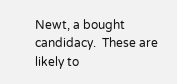Newt, a bought candidacy.  These are likely to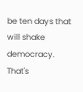be ten days that will shake democracy.  That's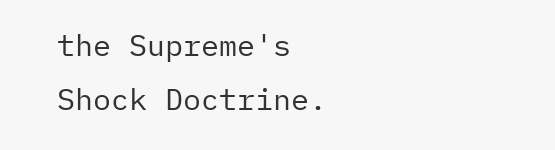the Supreme's Shock Doctrine.